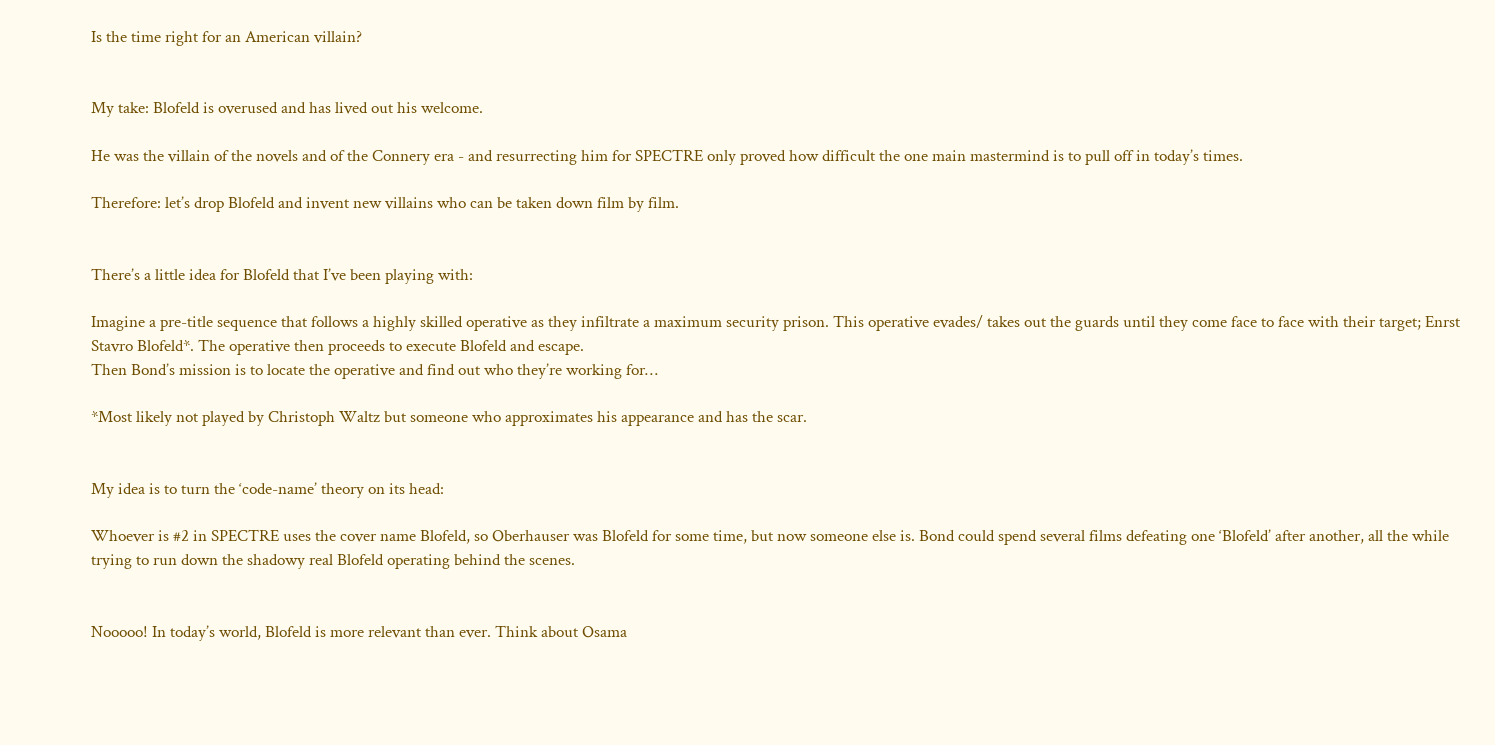Is the time right for an American villain?


My take: Blofeld is overused and has lived out his welcome.

He was the villain of the novels and of the Connery era - and resurrecting him for SPECTRE only proved how difficult the one main mastermind is to pull off in today’s times.

Therefore: let’s drop Blofeld and invent new villains who can be taken down film by film.


There’s a little idea for Blofeld that I’ve been playing with:

Imagine a pre-title sequence that follows a highly skilled operative as they infiltrate a maximum security prison. This operative evades/ takes out the guards until they come face to face with their target; Enrst Stavro Blofeld*. The operative then proceeds to execute Blofeld and escape.
Then Bond’s mission is to locate the operative and find out who they’re working for…

*Most likely not played by Christoph Waltz but someone who approximates his appearance and has the scar.


My idea is to turn the ‘code-name’ theory on its head:

Whoever is #2 in SPECTRE uses the cover name Blofeld, so Oberhauser was Blofeld for some time, but now someone else is. Bond could spend several films defeating one ‘Blofeld’ after another, all the while trying to run down the shadowy real Blofeld operating behind the scenes.


Nooooo! In today’s world, Blofeld is more relevant than ever. Think about Osama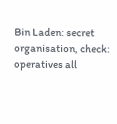Bin Laden: secret organisation, check: operatives all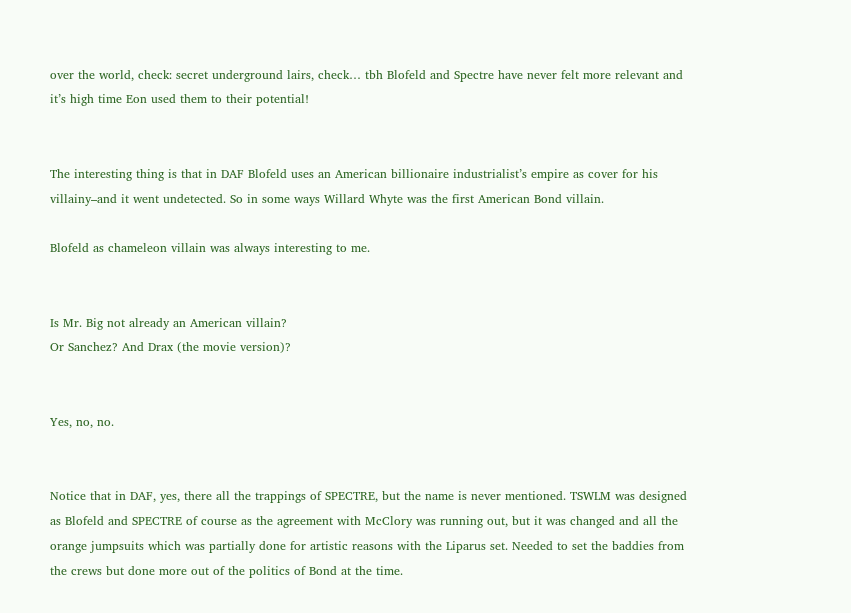over the world, check: secret underground lairs, check… tbh Blofeld and Spectre have never felt more relevant and it’s high time Eon used them to their potential!


The interesting thing is that in DAF Blofeld uses an American billionaire industrialist’s empire as cover for his villainy–and it went undetected. So in some ways Willard Whyte was the first American Bond villain.

Blofeld as chameleon villain was always interesting to me.


Is Mr. Big not already an American villain?
Or Sanchez? And Drax (the movie version)?


Yes, no, no.


Notice that in DAF, yes, there all the trappings of SPECTRE, but the name is never mentioned. TSWLM was designed as Blofeld and SPECTRE of course as the agreement with McClory was running out, but it was changed and all the orange jumpsuits which was partially done for artistic reasons with the Liparus set. Needed to set the baddies from the crews but done more out of the politics of Bond at the time.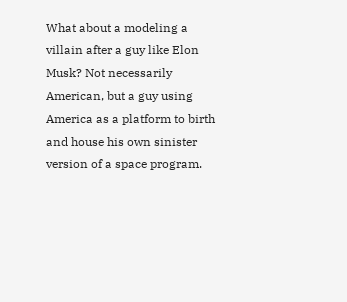What about a modeling a villain after a guy like Elon Musk? Not necessarily American, but a guy using America as a platform to birth and house his own sinister version of a space program.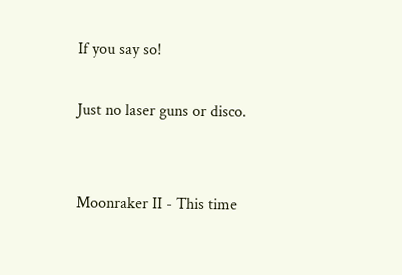If you say so!

Just no laser guns or disco.


Moonraker II - This time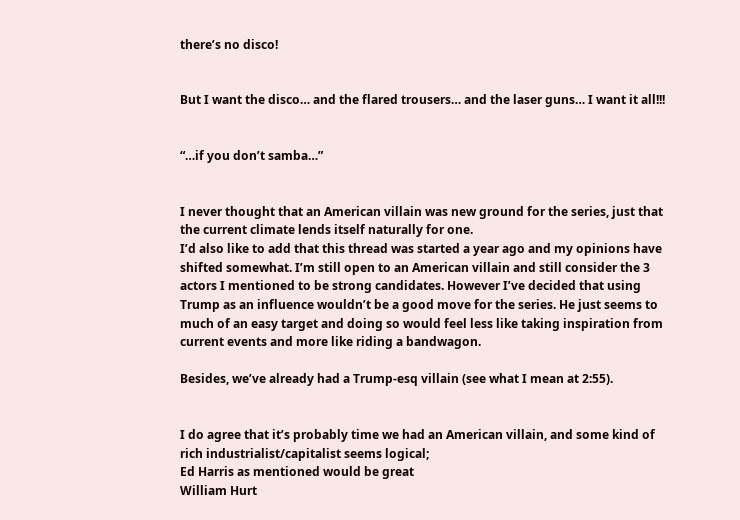there’s no disco!


But I want the disco… and the flared trousers… and the laser guns… I want it all!!!


“…if you don’t samba…”


I never thought that an American villain was new ground for the series, just that the current climate lends itself naturally for one.
I’d also like to add that this thread was started a year ago and my opinions have shifted somewhat. I’m still open to an American villain and still consider the 3 actors I mentioned to be strong candidates. However I’ve decided that using Trump as an influence wouldn’t be a good move for the series. He just seems to much of an easy target and doing so would feel less like taking inspiration from current events and more like riding a bandwagon.

Besides, we’ve already had a Trump-esq villain (see what I mean at 2:55).


I do agree that it’s probably time we had an American villain, and some kind of rich industrialist/capitalist seems logical;
Ed Harris as mentioned would be great
William Hurt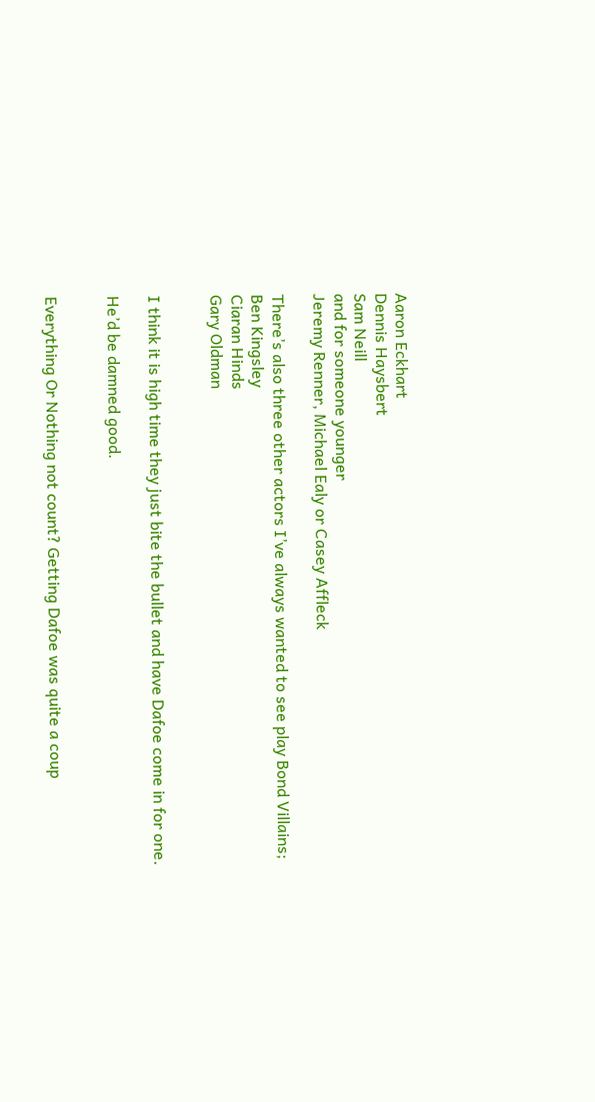Aaron Eckhart
Dennis Haysbert
Sam Neill
and for someone younger
Jeremy Renner, Michael Ealy or Casey Affleck

There’s also three other actors I’ve always wanted to see play Bond Villains;
Ben Kingsley
Ciaran Hinds
Gary Oldman


I think it is high time they just bite the bullet and have Dafoe come in for one.

He’d be damned good.


Everything Or Nothing not count? Getting Dafoe was quite a coup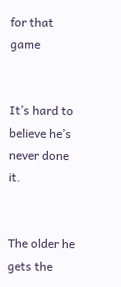for that game


It’s hard to believe he’s never done it.


The older he gets the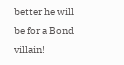better he will be for a Bond villain!